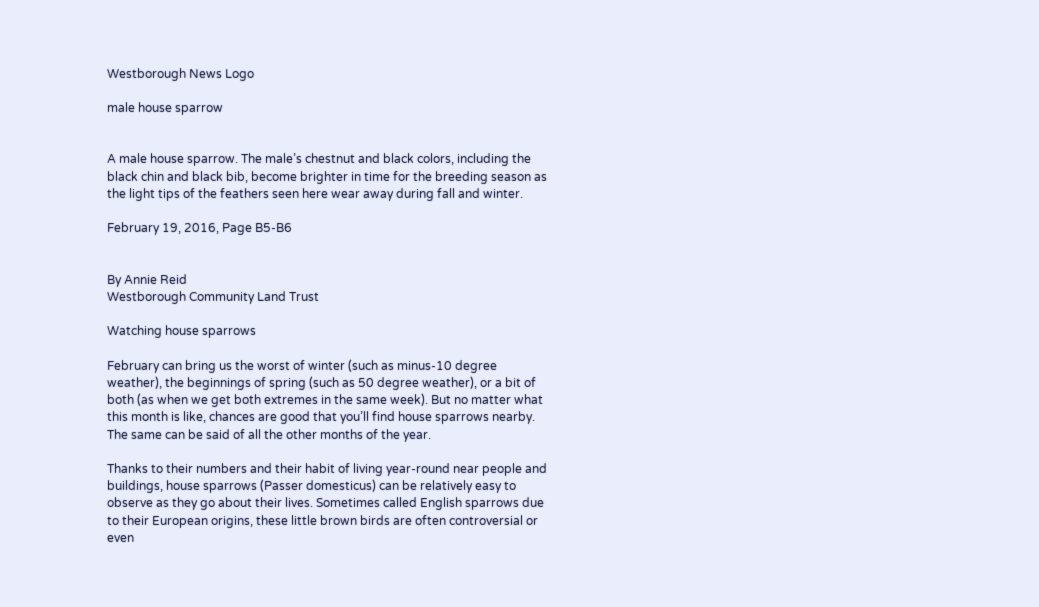Westborough News Logo

male house sparrow


A male house sparrow. The male’s chestnut and black colors, including the black chin and black bib, become brighter in time for the breeding season as the light tips of the feathers seen here wear away during fall and winter.

February 19, 2016, Page B5-B6


By Annie Reid
Westborough Community Land Trust

Watching house sparrows

February can bring us the worst of winter (such as minus-10 degree weather), the beginnings of spring (such as 50 degree weather), or a bit of both (as when we get both extremes in the same week). But no matter what this month is like, chances are good that you’ll find house sparrows nearby. The same can be said of all the other months of the year.

Thanks to their numbers and their habit of living year-round near people and buildings, house sparrows (Passer domesticus) can be relatively easy to observe as they go about their lives. Sometimes called English sparrows due to their European origins, these little brown birds are often controversial or even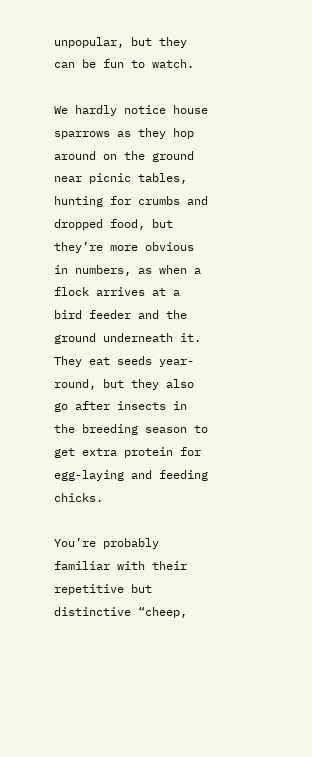unpopular, but they can be fun to watch.

We hardly notice house sparrows as they hop around on the ground near picnic tables, hunting for crumbs and dropped food, but they’re more obvious in numbers, as when a flock arrives at a bird feeder and the ground underneath it. They eat seeds year-round, but they also go after insects in the breeding season to get extra protein for egg-laying and feeding chicks.

You’re probably familiar with their repetitive but distinctive “cheep,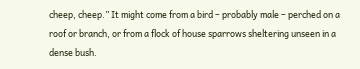cheep, cheep.” It might come from a bird – probably male – perched on a roof or branch, or from a flock of house sparrows sheltering unseen in a dense bush.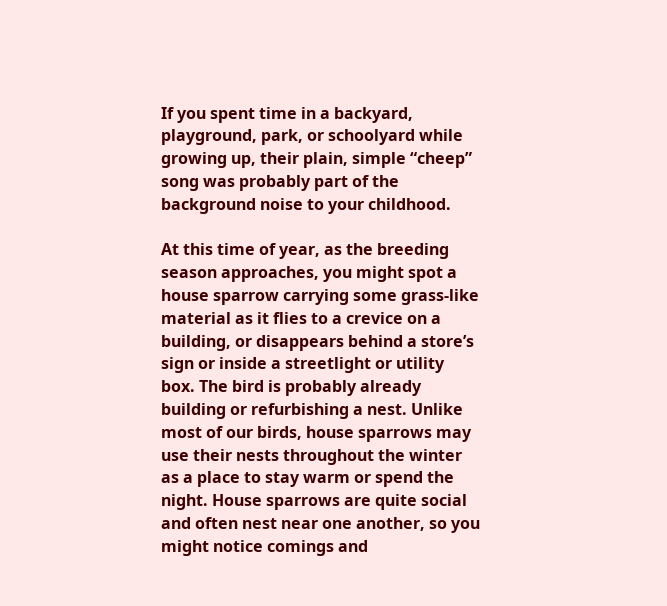If you spent time in a backyard, playground, park, or schoolyard while growing up, their plain, simple “cheep” song was probably part of the background noise to your childhood.

At this time of year, as the breeding season approaches, you might spot a house sparrow carrying some grass-like material as it flies to a crevice on a building, or disappears behind a store’s sign or inside a streetlight or utility box. The bird is probably already building or refurbishing a nest. Unlike most of our birds, house sparrows may use their nests throughout the winter as a place to stay warm or spend the night. House sparrows are quite social and often nest near one another, so you might notice comings and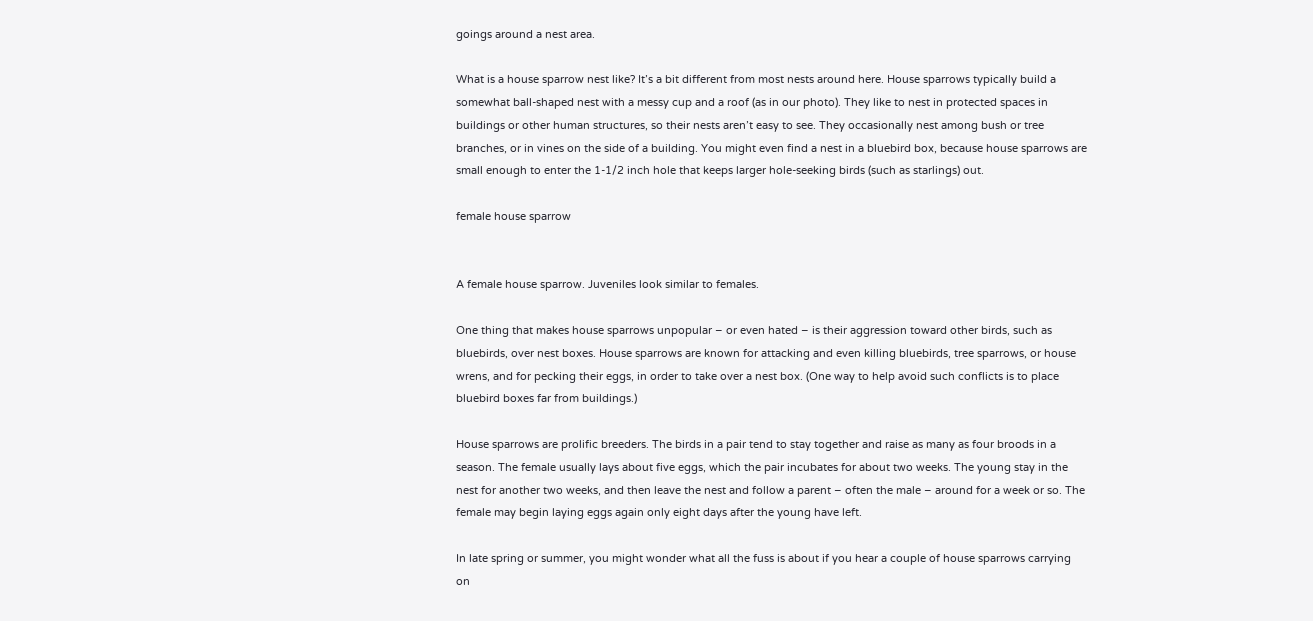goings around a nest area.

What is a house sparrow nest like? It’s a bit different from most nests around here. House sparrows typically build a somewhat ball-shaped nest with a messy cup and a roof (as in our photo). They like to nest in protected spaces in buildings or other human structures, so their nests aren’t easy to see. They occasionally nest among bush or tree branches, or in vines on the side of a building. You might even find a nest in a bluebird box, because house sparrows are small enough to enter the 1-1/2 inch hole that keeps larger hole-seeking birds (such as starlings) out.

female house sparrow


A female house sparrow. Juveniles look similar to females.

One thing that makes house sparrows unpopular – or even hated – is their aggression toward other birds, such as bluebirds, over nest boxes. House sparrows are known for attacking and even killing bluebirds, tree sparrows, or house wrens, and for pecking their eggs, in order to take over a nest box. (One way to help avoid such conflicts is to place bluebird boxes far from buildings.)

House sparrows are prolific breeders. The birds in a pair tend to stay together and raise as many as four broods in a season. The female usually lays about five eggs, which the pair incubates for about two weeks. The young stay in the nest for another two weeks, and then leave the nest and follow a parent – often the male – around for a week or so. The female may begin laying eggs again only eight days after the young have left.

In late spring or summer, you might wonder what all the fuss is about if you hear a couple of house sparrows carrying on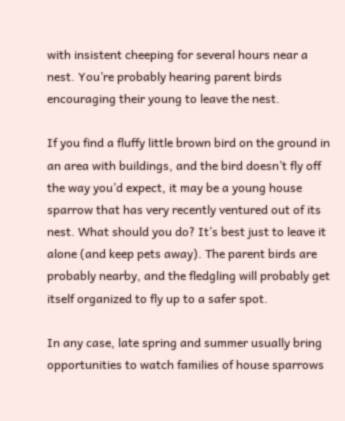with insistent cheeping for several hours near a nest. You’re probably hearing parent birds encouraging their young to leave the nest.

If you find a fluffy little brown bird on the ground in an area with buildings, and the bird doesn’t fly off the way you’d expect, it may be a young house sparrow that has very recently ventured out of its nest. What should you do? It’s best just to leave it alone (and keep pets away). The parent birds are probably nearby, and the fledgling will probably get itself organized to fly up to a safer spot.

In any case, late spring and summer usually bring opportunities to watch families of house sparrows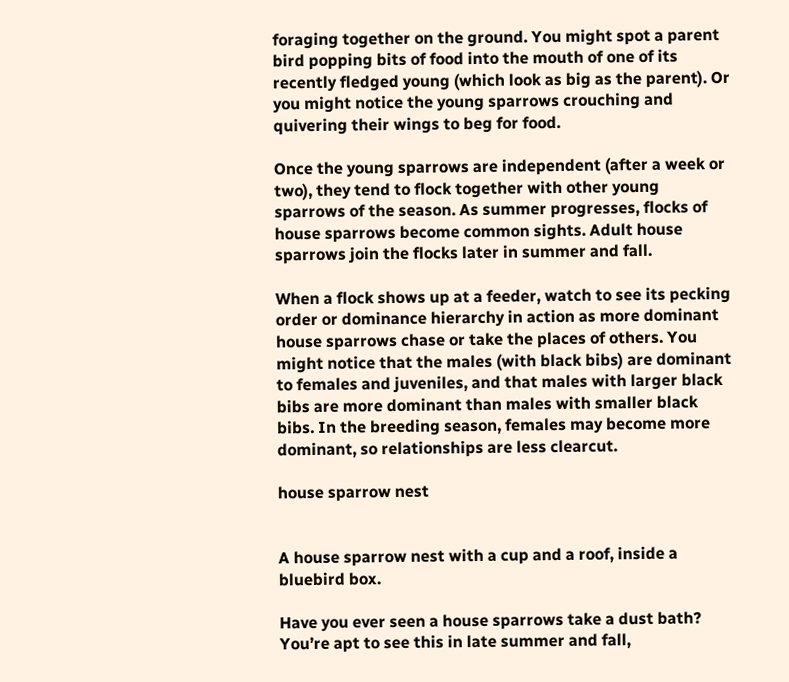foraging together on the ground. You might spot a parent bird popping bits of food into the mouth of one of its recently fledged young (which look as big as the parent). Or you might notice the young sparrows crouching and quivering their wings to beg for food.

Once the young sparrows are independent (after a week or two), they tend to flock together with other young sparrows of the season. As summer progresses, flocks of house sparrows become common sights. Adult house sparrows join the flocks later in summer and fall.

When a flock shows up at a feeder, watch to see its pecking order or dominance hierarchy in action as more dominant house sparrows chase or take the places of others. You might notice that the males (with black bibs) are dominant to females and juveniles, and that males with larger black bibs are more dominant than males with smaller black bibs. In the breeding season, females may become more dominant, so relationships are less clearcut.

house sparrow nest


A house sparrow nest with a cup and a roof, inside a bluebird box.

Have you ever seen a house sparrows take a dust bath? You’re apt to see this in late summer and fall,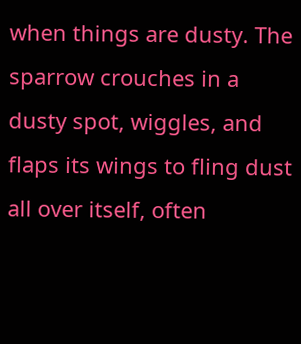when things are dusty. The sparrow crouches in a dusty spot, wiggles, and flaps its wings to fling dust all over itself, often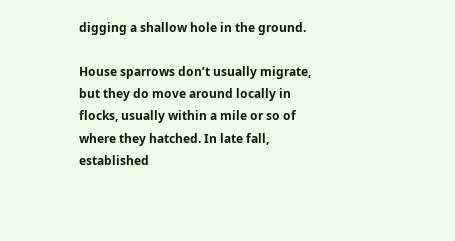digging a shallow hole in the ground.

House sparrows don’t usually migrate, but they do move around locally in flocks, usually within a mile or so of where they hatched. In late fall, established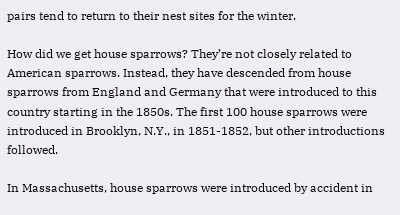pairs tend to return to their nest sites for the winter.

How did we get house sparrows? They’re not closely related to American sparrows. Instead, they have descended from house sparrows from England and Germany that were introduced to this country starting in the 1850s. The first 100 house sparrows were introduced in Brooklyn, N.Y., in 1851-1852, but other introductions followed.

In Massachusetts, house sparrows were introduced by accident in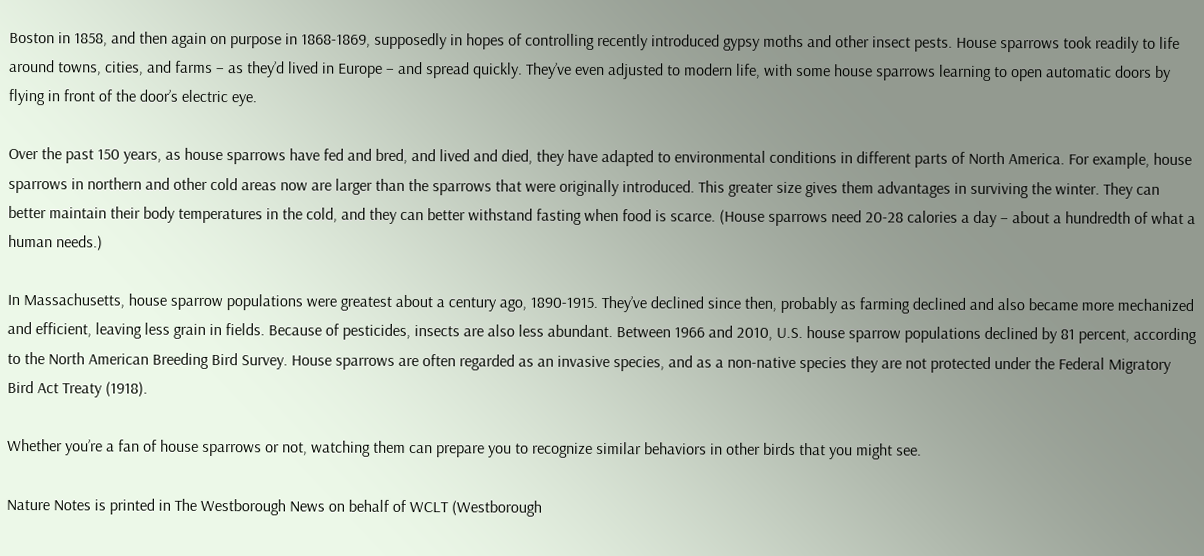Boston in 1858, and then again on purpose in 1868-1869, supposedly in hopes of controlling recently introduced gypsy moths and other insect pests. House sparrows took readily to life around towns, cities, and farms – as they’d lived in Europe – and spread quickly. They’ve even adjusted to modern life, with some house sparrows learning to open automatic doors by flying in front of the door’s electric eye.

Over the past 150 years, as house sparrows have fed and bred, and lived and died, they have adapted to environmental conditions in different parts of North America. For example, house sparrows in northern and other cold areas now are larger than the sparrows that were originally introduced. This greater size gives them advantages in surviving the winter. They can better maintain their body temperatures in the cold, and they can better withstand fasting when food is scarce. (House sparrows need 20-28 calories a day – about a hundredth of what a human needs.)

In Massachusetts, house sparrow populations were greatest about a century ago, 1890-1915. They’ve declined since then, probably as farming declined and also became more mechanized and efficient, leaving less grain in fields. Because of pesticides, insects are also less abundant. Between 1966 and 2010, U.S. house sparrow populations declined by 81 percent, according to the North American Breeding Bird Survey. House sparrows are often regarded as an invasive species, and as a non-native species they are not protected under the Federal Migratory Bird Act Treaty (1918).

Whether you’re a fan of house sparrows or not, watching them can prepare you to recognize similar behaviors in other birds that you might see.

Nature Notes is printed in The Westborough News on behalf of WCLT (Westborough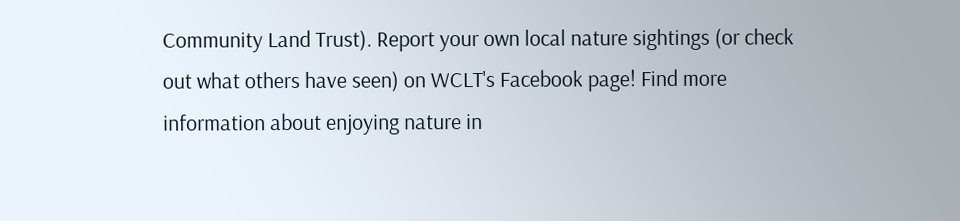Community Land Trust). Report your own local nature sightings (or check out what others have seen) on WCLT's Facebook page! Find more information about enjoying nature in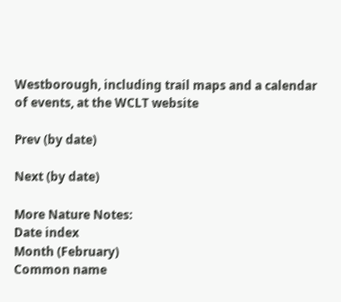Westborough, including trail maps and a calendar of events, at the WCLT website

Prev (by date)

Next (by date)

More Nature Notes:
Date index
Month (February)
Common name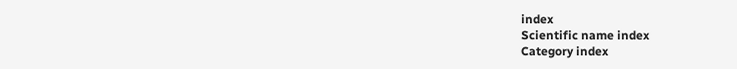index
Scientific name index
Category index